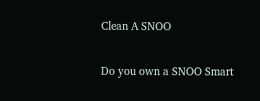Clean A SNOO

Do you own a SNOO Smart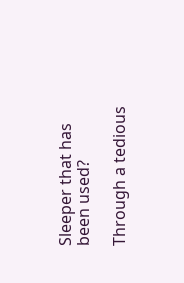Sleeper that has been used?

Through a tedious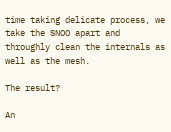time taking delicate process, we take the SNOO apart and throughly clean the internals as well as the mesh.

The result?

An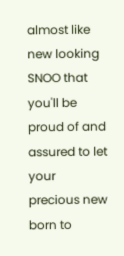almost like new looking SNOO that you'll be proud of and assured to let your precious new born to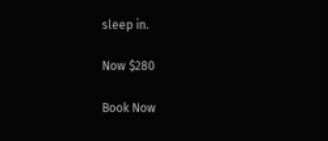sleep in.

Now $280

Book Now